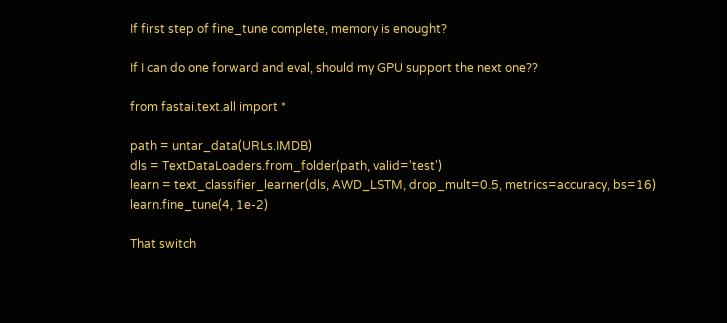If first step of fine_tune complete, memory is enought?

If I can do one forward and eval, should my GPU support the next one??

from fastai.text.all import *

path = untar_data(URLs.IMDB)
dls = TextDataLoaders.from_folder(path, valid='test')
learn = text_classifier_learner(dls, AWD_LSTM, drop_mult=0.5, metrics=accuracy, bs=16)
learn.fine_tune(4, 1e-2)

That switch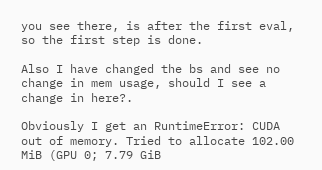you see there, is after the first eval, so the first step is done.

Also I have changed the bs and see no change in mem usage, should I see a change in here?.

Obviously I get an RuntimeError: CUDA out of memory. Tried to allocate 102.00 MiB (GPU 0; 7.79 GiB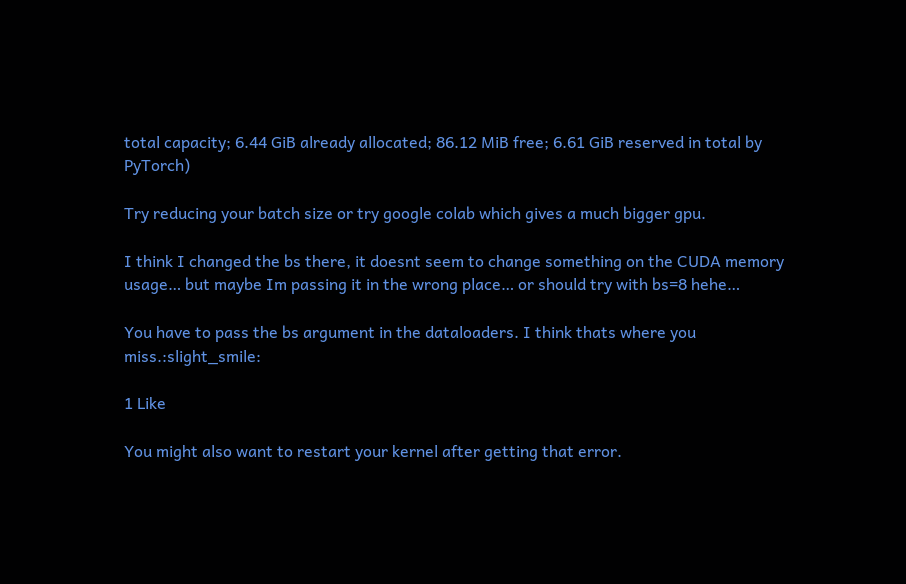total capacity; 6.44 GiB already allocated; 86.12 MiB free; 6.61 GiB reserved in total by PyTorch)

Try reducing your batch size or try google colab which gives a much bigger gpu.

I think I changed the bs there, it doesnt seem to change something on the CUDA memory usage… but maybe Im passing it in the wrong place… or should try with bs=8 hehe…

You have to pass the bs argument in the dataloaders. I think thats where you miss.:slight_smile:

1 Like

You might also want to restart your kernel after getting that error.